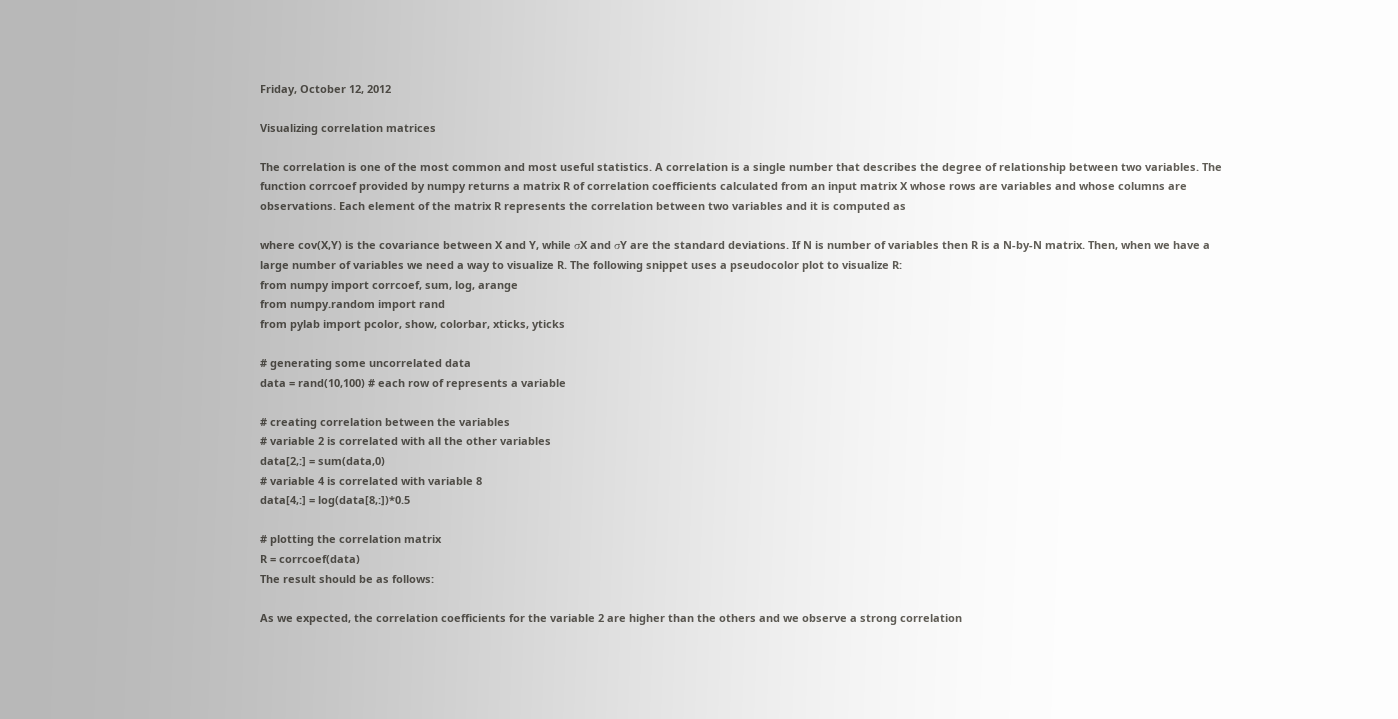Friday, October 12, 2012

Visualizing correlation matrices

The correlation is one of the most common and most useful statistics. A correlation is a single number that describes the degree of relationship between two variables. The function corrcoef provided by numpy returns a matrix R of correlation coefficients calculated from an input matrix X whose rows are variables and whose columns are observations. Each element of the matrix R represents the correlation between two variables and it is computed as

where cov(X,Y) is the covariance between X and Y, while σX and σY are the standard deviations. If N is number of variables then R is a N-by-N matrix. Then, when we have a large number of variables we need a way to visualize R. The following snippet uses a pseudocolor plot to visualize R:
from numpy import corrcoef, sum, log, arange
from numpy.random import rand
from pylab import pcolor, show, colorbar, xticks, yticks

# generating some uncorrelated data
data = rand(10,100) # each row of represents a variable

# creating correlation between the variables
# variable 2 is correlated with all the other variables
data[2,:] = sum(data,0)
# variable 4 is correlated with variable 8
data[4,:] = log(data[8,:])*0.5

# plotting the correlation matrix
R = corrcoef(data)
The result should be as follows:

As we expected, the correlation coefficients for the variable 2 are higher than the others and we observe a strong correlation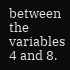between the variables 4 and 8.